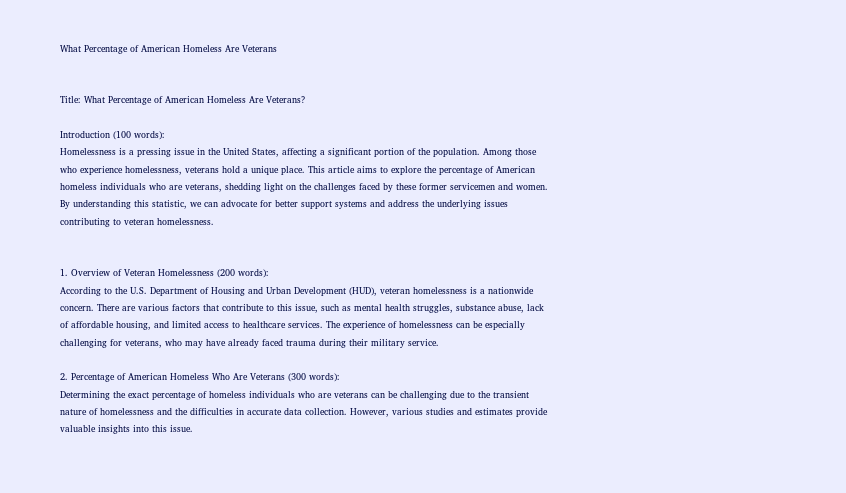What Percentage of American Homeless Are Veterans


Title: What Percentage of American Homeless Are Veterans?

Introduction (100 words):
Homelessness is a pressing issue in the United States, affecting a significant portion of the population. Among those who experience homelessness, veterans hold a unique place. This article aims to explore the percentage of American homeless individuals who are veterans, shedding light on the challenges faced by these former servicemen and women. By understanding this statistic, we can advocate for better support systems and address the underlying issues contributing to veteran homelessness.


1. Overview of Veteran Homelessness (200 words):
According to the U.S. Department of Housing and Urban Development (HUD), veteran homelessness is a nationwide concern. There are various factors that contribute to this issue, such as mental health struggles, substance abuse, lack of affordable housing, and limited access to healthcare services. The experience of homelessness can be especially challenging for veterans, who may have already faced trauma during their military service.

2. Percentage of American Homeless Who Are Veterans (300 words):
Determining the exact percentage of homeless individuals who are veterans can be challenging due to the transient nature of homelessness and the difficulties in accurate data collection. However, various studies and estimates provide valuable insights into this issue.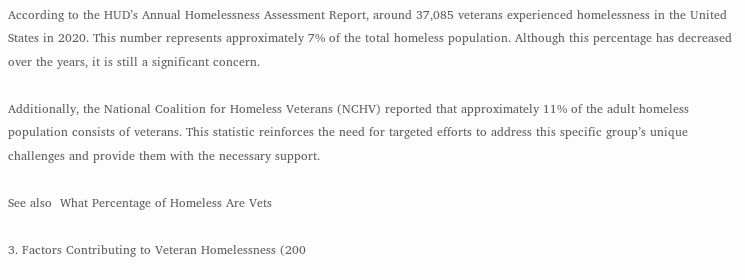According to the HUD’s Annual Homelessness Assessment Report, around 37,085 veterans experienced homelessness in the United States in 2020. This number represents approximately 7% of the total homeless population. Although this percentage has decreased over the years, it is still a significant concern.

Additionally, the National Coalition for Homeless Veterans (NCHV) reported that approximately 11% of the adult homeless population consists of veterans. This statistic reinforces the need for targeted efforts to address this specific group’s unique challenges and provide them with the necessary support.

See also  What Percentage of Homeless Are Vets

3. Factors Contributing to Veteran Homelessness (200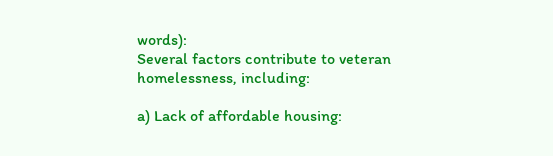words):
Several factors contribute to veteran homelessness, including:

a) Lack of affordable housing: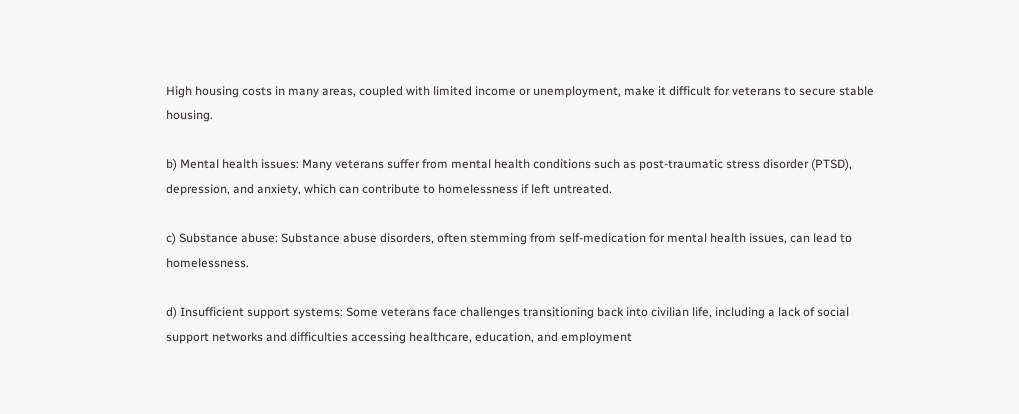High housing costs in many areas, coupled with limited income or unemployment, make it difficult for veterans to secure stable housing.

b) Mental health issues: Many veterans suffer from mental health conditions such as post-traumatic stress disorder (PTSD), depression, and anxiety, which can contribute to homelessness if left untreated.

c) Substance abuse: Substance abuse disorders, often stemming from self-medication for mental health issues, can lead to homelessness.

d) Insufficient support systems: Some veterans face challenges transitioning back into civilian life, including a lack of social support networks and difficulties accessing healthcare, education, and employment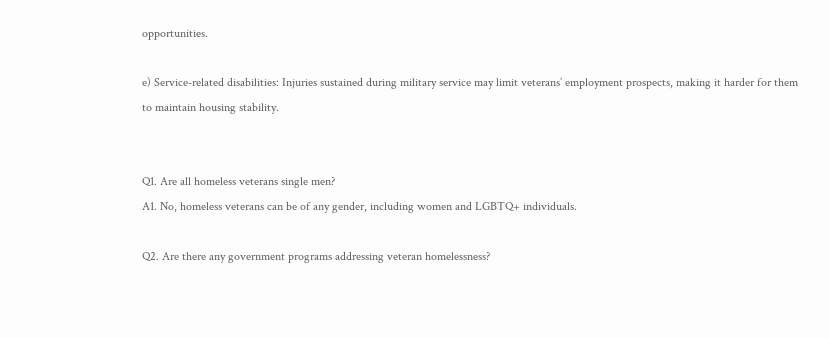opportunities.

e) Service-related disabilities: Injuries sustained during military service may limit veterans’ employment prospects, making it harder for them to maintain housing stability.


Q1. Are all homeless veterans single men?
A1. No, homeless veterans can be of any gender, including women and LGBTQ+ individuals.

Q2. Are there any government programs addressing veteran homelessness?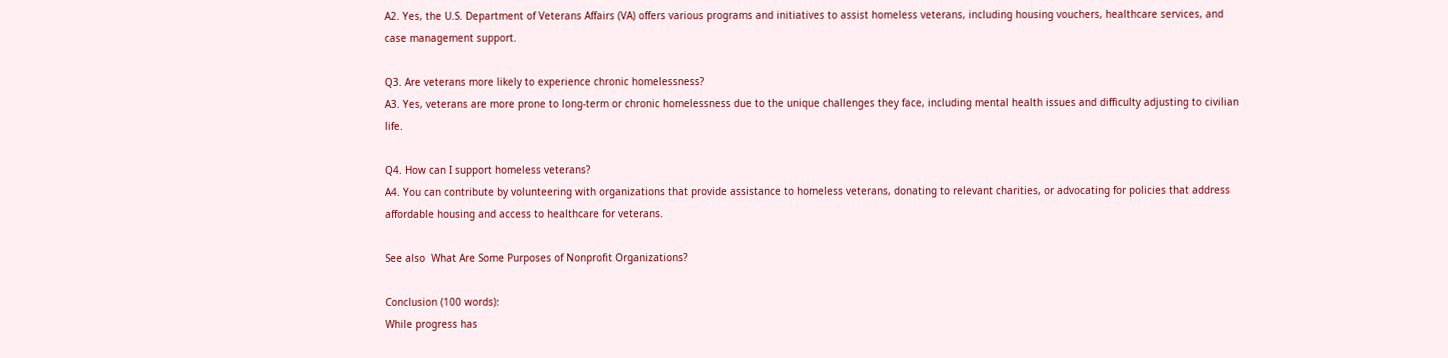A2. Yes, the U.S. Department of Veterans Affairs (VA) offers various programs and initiatives to assist homeless veterans, including housing vouchers, healthcare services, and case management support.

Q3. Are veterans more likely to experience chronic homelessness?
A3. Yes, veterans are more prone to long-term or chronic homelessness due to the unique challenges they face, including mental health issues and difficulty adjusting to civilian life.

Q4. How can I support homeless veterans?
A4. You can contribute by volunteering with organizations that provide assistance to homeless veterans, donating to relevant charities, or advocating for policies that address affordable housing and access to healthcare for veterans.

See also  What Are Some Purposes of Nonprofit Organizations?

Conclusion (100 words):
While progress has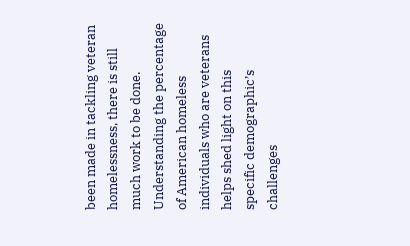been made in tackling veteran homelessness, there is still much work to be done. Understanding the percentage of American homeless individuals who are veterans helps shed light on this specific demographic’s challenges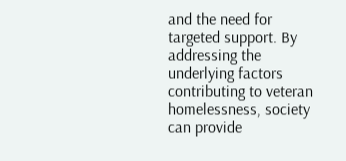and the need for targeted support. By addressing the underlying factors contributing to veteran homelessness, society can provide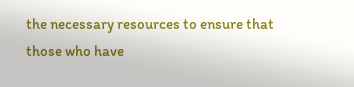the necessary resources to ensure that those who have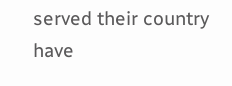served their country have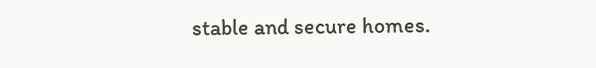stable and secure homes.